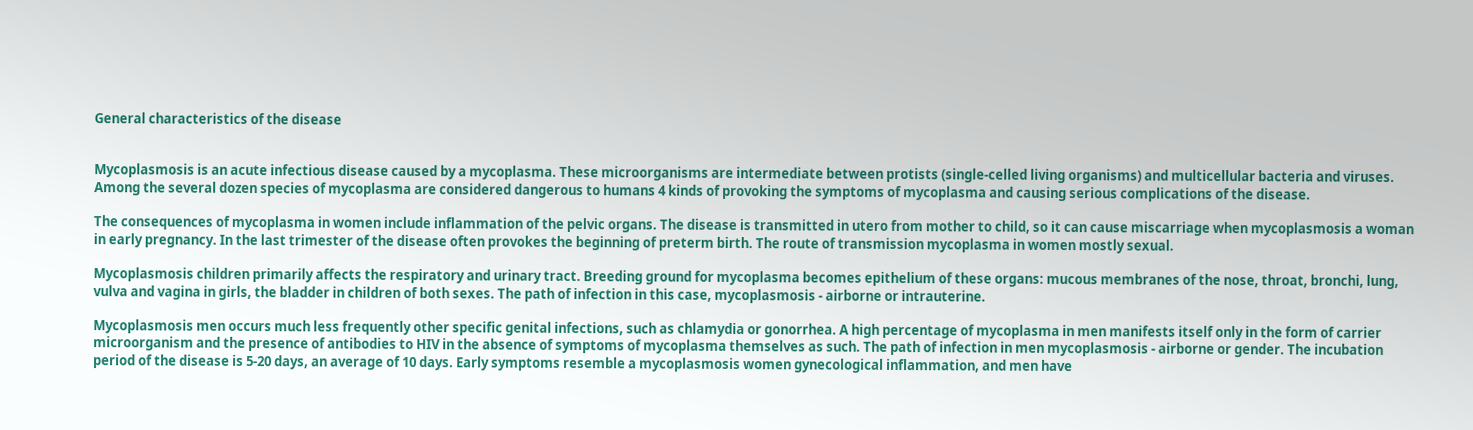General characteristics of the disease


Mycoplasmosis is an acute infectious disease caused by a mycoplasma. These microorganisms are intermediate between protists (single-celled living organisms) and multicellular bacteria and viruses. Among the several dozen species of mycoplasma are considered dangerous to humans 4 kinds of provoking the symptoms of mycoplasma and causing serious complications of the disease.

The consequences of mycoplasma in women include inflammation of the pelvic organs. The disease is transmitted in utero from mother to child, so it can cause miscarriage when mycoplasmosis a woman in early pregnancy. In the last trimester of the disease often provokes the beginning of preterm birth. The route of transmission mycoplasma in women mostly sexual.

Mycoplasmosis children primarily affects the respiratory and urinary tract. Breeding ground for mycoplasma becomes epithelium of these organs: mucous membranes of the nose, throat, bronchi, lung, vulva and vagina in girls, the bladder in children of both sexes. The path of infection in this case, mycoplasmosis - airborne or intrauterine.

Mycoplasmosis men occurs much less frequently other specific genital infections, such as chlamydia or gonorrhea. A high percentage of mycoplasma in men manifests itself only in the form of carrier microorganism and the presence of antibodies to HIV in the absence of symptoms of mycoplasma themselves as such. The path of infection in men mycoplasmosis - airborne or gender. The incubation period of the disease is 5-20 days, an average of 10 days. Early symptoms resemble a mycoplasmosis women gynecological inflammation, and men have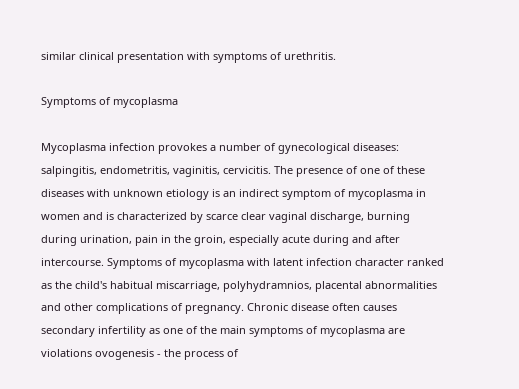similar clinical presentation with symptoms of urethritis.

Symptoms of mycoplasma

Mycoplasma infection provokes a number of gynecological diseases: salpingitis, endometritis, vaginitis, cervicitis. The presence of one of these diseases with unknown etiology is an indirect symptom of mycoplasma in women and is characterized by scarce clear vaginal discharge, burning during urination, pain in the groin, especially acute during and after intercourse. Symptoms of mycoplasma with latent infection character ranked as the child's habitual miscarriage, polyhydramnios, placental abnormalities and other complications of pregnancy. Chronic disease often causes secondary infertility as one of the main symptoms of mycoplasma are violations ovogenesis - the process of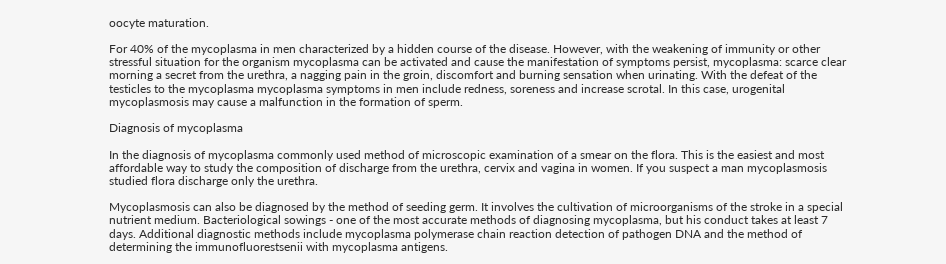oocyte maturation.

For 40% of the mycoplasma in men characterized by a hidden course of the disease. However, with the weakening of immunity or other stressful situation for the organism mycoplasma can be activated and cause the manifestation of symptoms persist, mycoplasma: scarce clear morning a secret from the urethra, a nagging pain in the groin, discomfort and burning sensation when urinating. With the defeat of the testicles to the mycoplasma mycoplasma symptoms in men include redness, soreness and increase scrotal. In this case, urogenital mycoplasmosis may cause a malfunction in the formation of sperm.

Diagnosis of mycoplasma

In the diagnosis of mycoplasma commonly used method of microscopic examination of a smear on the flora. This is the easiest and most affordable way to study the composition of discharge from the urethra, cervix and vagina in women. If you suspect a man mycoplasmosis studied flora discharge only the urethra.

Mycoplasmosis can also be diagnosed by the method of seeding germ. It involves the cultivation of microorganisms of the stroke in a special nutrient medium. Bacteriological sowings - one of the most accurate methods of diagnosing mycoplasma, but his conduct takes at least 7 days. Additional diagnostic methods include mycoplasma polymerase chain reaction detection of pathogen DNA and the method of determining the immunofluorestsenii with mycoplasma antigens.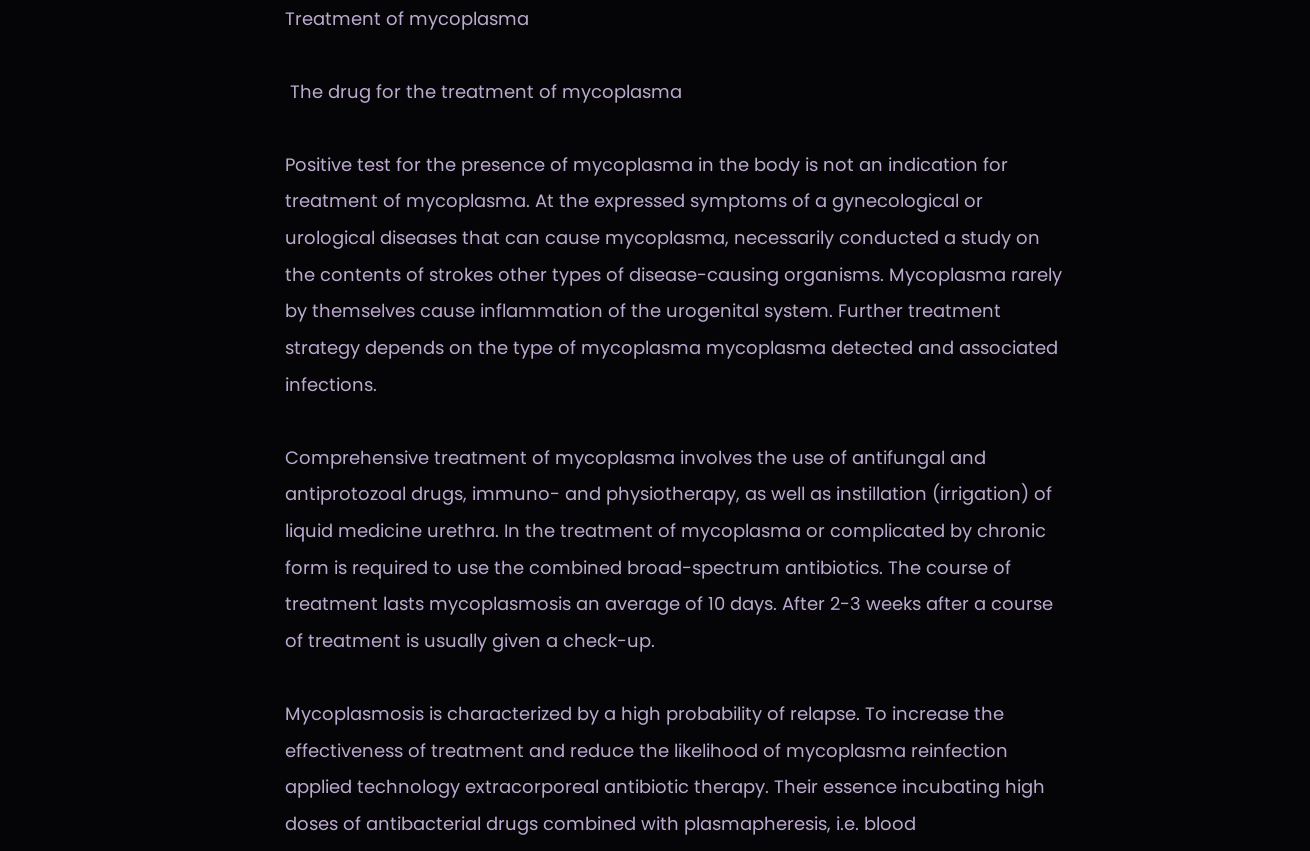Treatment of mycoplasma

 The drug for the treatment of mycoplasma

Positive test for the presence of mycoplasma in the body is not an indication for treatment of mycoplasma. At the expressed symptoms of a gynecological or urological diseases that can cause mycoplasma, necessarily conducted a study on the contents of strokes other types of disease-causing organisms. Mycoplasma rarely by themselves cause inflammation of the urogenital system. Further treatment strategy depends on the type of mycoplasma mycoplasma detected and associated infections.

Comprehensive treatment of mycoplasma involves the use of antifungal and antiprotozoal drugs, immuno- and physiotherapy, as well as instillation (irrigation) of liquid medicine urethra. In the treatment of mycoplasma or complicated by chronic form is required to use the combined broad-spectrum antibiotics. The course of treatment lasts mycoplasmosis an average of 10 days. After 2-3 weeks after a course of treatment is usually given a check-up.

Mycoplasmosis is characterized by a high probability of relapse. To increase the effectiveness of treatment and reduce the likelihood of mycoplasma reinfection applied technology extracorporeal antibiotic therapy. Their essence incubating high doses of antibacterial drugs combined with plasmapheresis, i.e. blood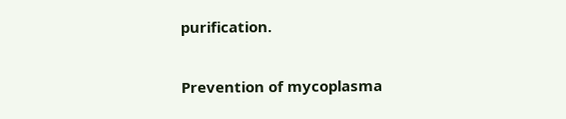purification.

Prevention of mycoplasma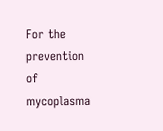For the prevention of mycoplasma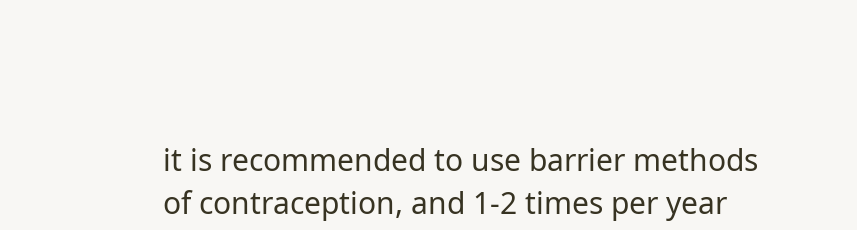it is recommended to use barrier methods of contraception, and 1-2 times per year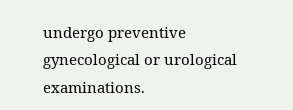undergo preventive gynecological or urological examinations.